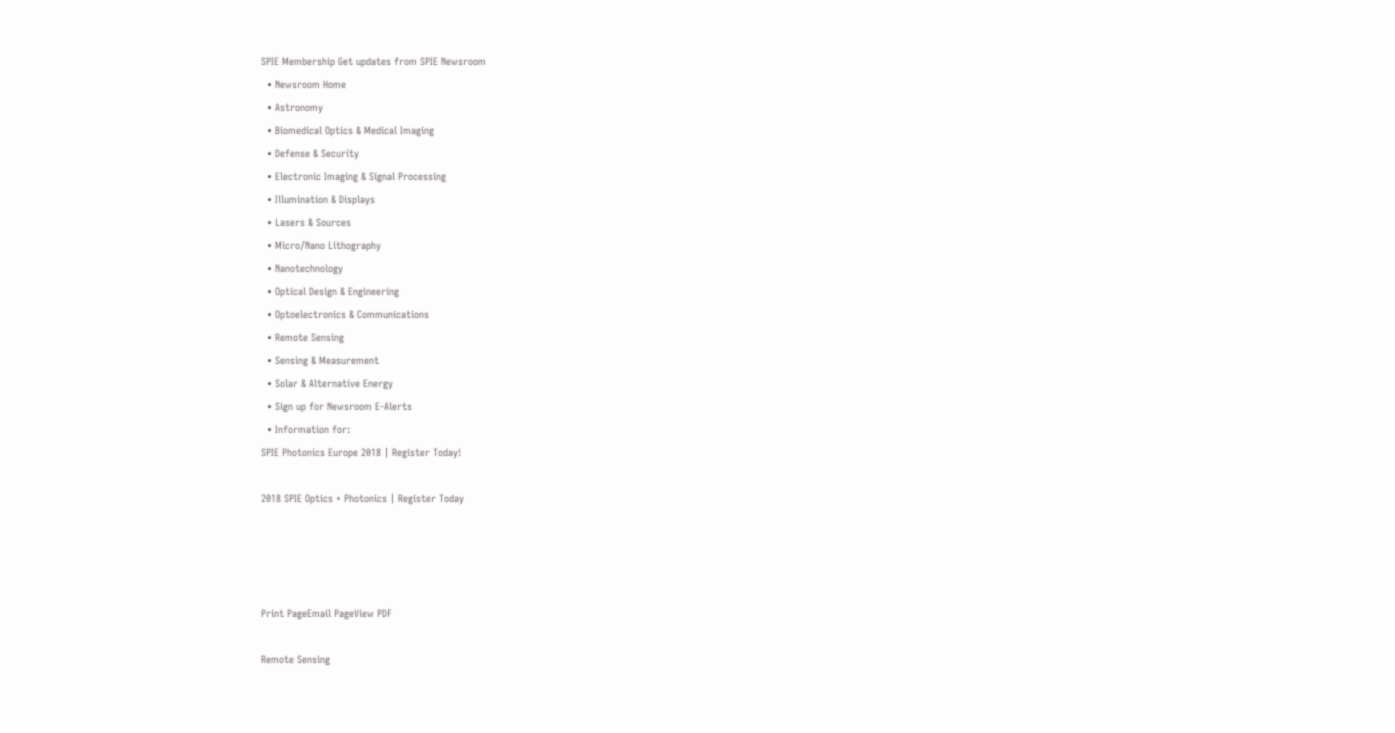SPIE Membership Get updates from SPIE Newsroom
  • Newsroom Home
  • Astronomy
  • Biomedical Optics & Medical Imaging
  • Defense & Security
  • Electronic Imaging & Signal Processing
  • Illumination & Displays
  • Lasers & Sources
  • Micro/Nano Lithography
  • Nanotechnology
  • Optical Design & Engineering
  • Optoelectronics & Communications
  • Remote Sensing
  • Sensing & Measurement
  • Solar & Alternative Energy
  • Sign up for Newsroom E-Alerts
  • Information for:
SPIE Photonics Europe 2018 | Register Today!

2018 SPIE Optics + Photonics | Register Today




Print PageEmail PageView PDF

Remote Sensing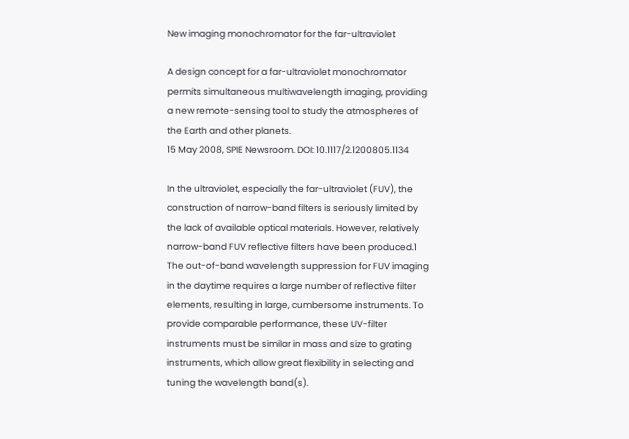New imaging monochromator for the far-ultraviolet

A design concept for a far-ultraviolet monochromator permits simultaneous multiwavelength imaging, providing a new remote-sensing tool to study the atmospheres of the Earth and other planets.
15 May 2008, SPIE Newsroom. DOI: 10.1117/2.1200805.1134

In the ultraviolet, especially the far-ultraviolet (FUV), the construction of narrow-band filters is seriously limited by the lack of available optical materials. However, relatively narrow-band FUV reflective filters have been produced.1 The out-of-band wavelength suppression for FUV imaging in the daytime requires a large number of reflective filter elements, resulting in large, cumbersome instruments. To provide comparable performance, these UV-filter instruments must be similar in mass and size to grating instruments, which allow great flexibility in selecting and tuning the wavelength band(s).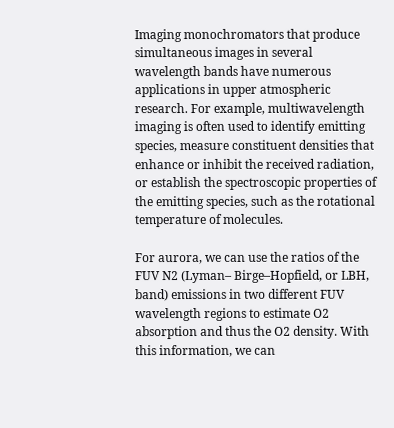Imaging monochromators that produce simultaneous images in several wavelength bands have numerous applications in upper atmospheric research. For example, multiwavelength imaging is often used to identify emitting species, measure constituent densities that enhance or inhibit the received radiation, or establish the spectroscopic properties of the emitting species, such as the rotational temperature of molecules.

For aurora, we can use the ratios of the FUV N2 (Lyman– Birge–Hopfield, or LBH, band) emissions in two different FUV wavelength regions to estimate O2 absorption and thus the O2 density. With this information, we can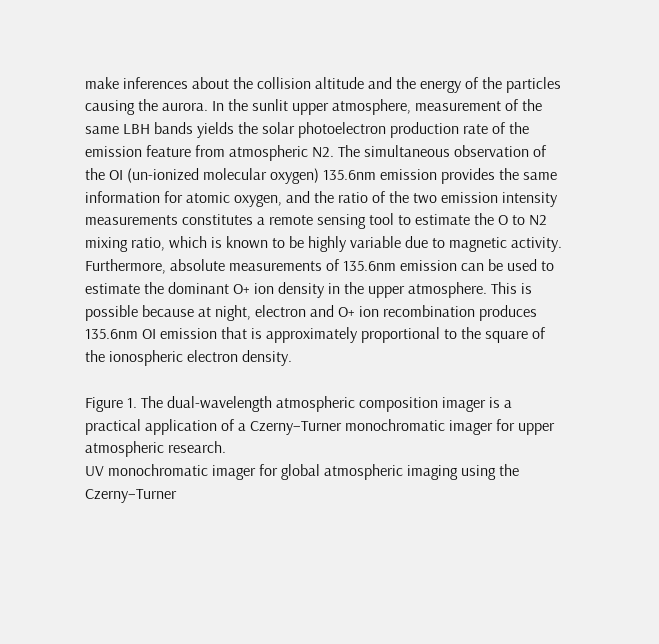make inferences about the collision altitude and the energy of the particles causing the aurora. In the sunlit upper atmosphere, measurement of the same LBH bands yields the solar photoelectron production rate of the emission feature from atmospheric N2. The simultaneous observation of the OI (un-ionized molecular oxygen) 135.6nm emission provides the same information for atomic oxygen, and the ratio of the two emission intensity measurements constitutes a remote sensing tool to estimate the O to N2 mixing ratio, which is known to be highly variable due to magnetic activity. Furthermore, absolute measurements of 135.6nm emission can be used to estimate the dominant O+ ion density in the upper atmosphere. This is possible because at night, electron and O+ ion recombination produces 135.6nm OI emission that is approximately proportional to the square of the ionospheric electron density.

Figure 1. The dual-wavelength atmospheric composition imager is a practical application of a Czerny–Turner monochromatic imager for upper atmospheric research.
UV monochromatic imager for global atmospheric imaging using the Czerny–Turner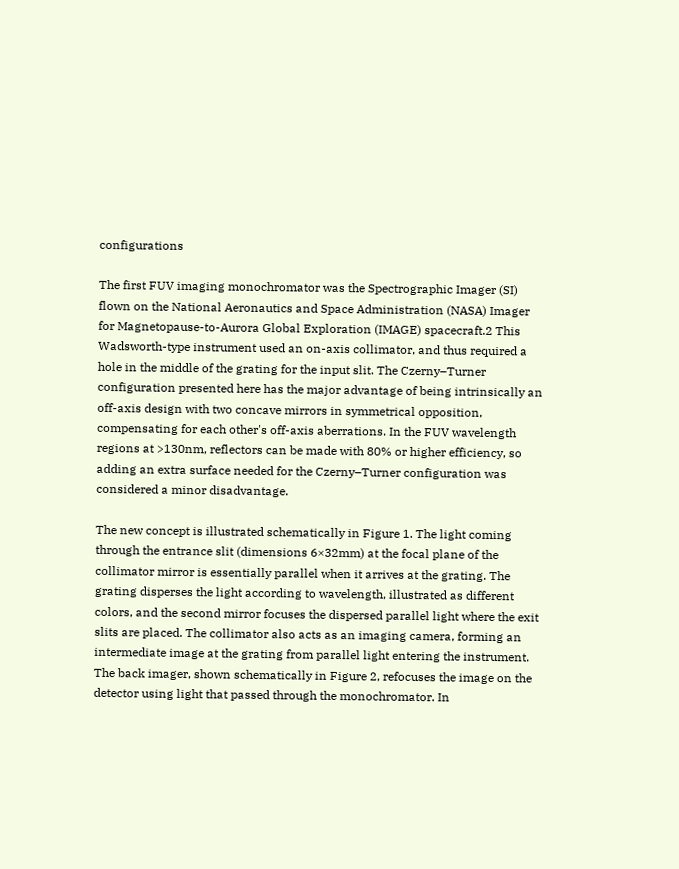configurations

The first FUV imaging monochromator was the Spectrographic Imager (SI) flown on the National Aeronautics and Space Administration (NASA) Imager for Magnetopause-to-Aurora Global Exploration (IMAGE) spacecraft.2 This Wadsworth-type instrument used an on-axis collimator, and thus required a hole in the middle of the grating for the input slit. The Czerny–Turner configuration presented here has the major advantage of being intrinsically an off-axis design with two concave mirrors in symmetrical opposition, compensating for each other's off-axis aberrations. In the FUV wavelength regions at >130nm, reflectors can be made with 80% or higher efficiency, so adding an extra surface needed for the Czerny–Turner configuration was considered a minor disadvantage.

The new concept is illustrated schematically in Figure 1. The light coming through the entrance slit (dimensions 6×32mm) at the focal plane of the collimator mirror is essentially parallel when it arrives at the grating. The grating disperses the light according to wavelength, illustrated as different colors, and the second mirror focuses the dispersed parallel light where the exit slits are placed. The collimator also acts as an imaging camera, forming an intermediate image at the grating from parallel light entering the instrument. The back imager, shown schematically in Figure 2, refocuses the image on the detector using light that passed through the monochromator. In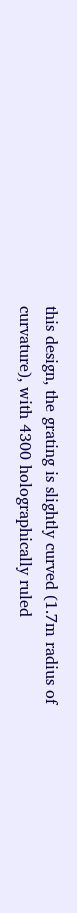this design, the grating is slightly curved (1.7m radius of curvature), with 4300 holographically ruled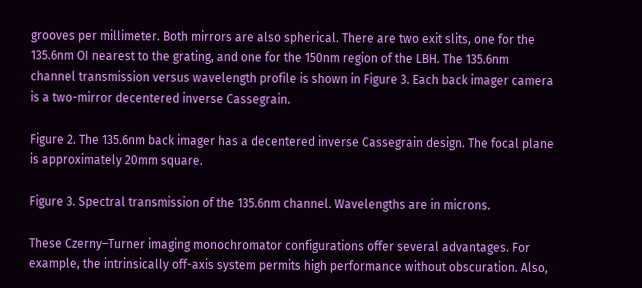grooves per millimeter. Both mirrors are also spherical. There are two exit slits, one for the 135.6nm OI nearest to the grating, and one for the 150nm region of the LBH. The 135.6nm channel transmission versus wavelength profile is shown in Figure 3. Each back imager camera is a two-mirror decentered inverse Cassegrain.

Figure 2. The 135.6nm back imager has a decentered inverse Cassegrain design. The focal plane is approximately 20mm square.

Figure 3. Spectral transmission of the 135.6nm channel. Wavelengths are in microns.

These Czerny–Turner imaging monochromator configurations offer several advantages. For example, the intrinsically off-axis system permits high performance without obscuration. Also,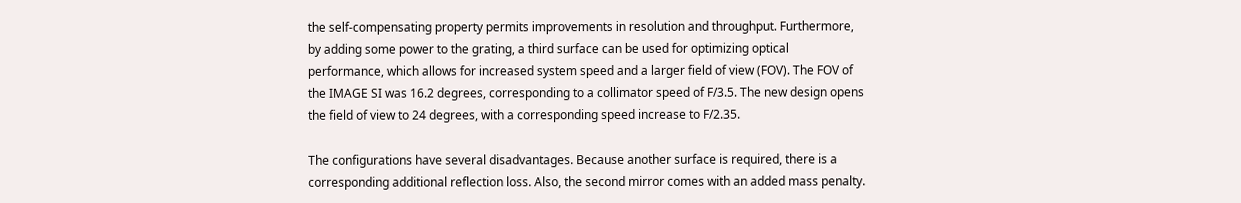the self-compensating property permits improvements in resolution and throughput. Furthermore, by adding some power to the grating, a third surface can be used for optimizing optical performance, which allows for increased system speed and a larger field of view (FOV). The FOV of the IMAGE SI was 16.2 degrees, corresponding to a collimator speed of F/3.5. The new design opens the field of view to 24 degrees, with a corresponding speed increase to F/2.35.

The configurations have several disadvantages. Because another surface is required, there is a corresponding additional reflection loss. Also, the second mirror comes with an added mass penalty.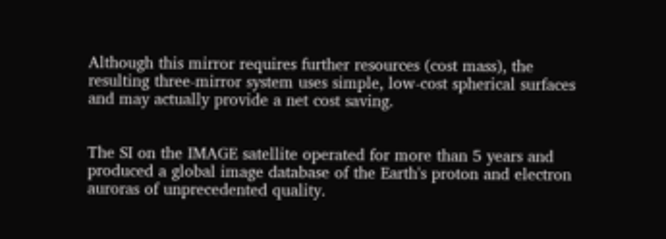Although this mirror requires further resources (cost mass), the resulting three-mirror system uses simple, low-cost spherical surfaces and may actually provide a net cost saving.


The SI on the IMAGE satellite operated for more than 5 years and produced a global image database of the Earth's proton and electron auroras of unprecedented quality.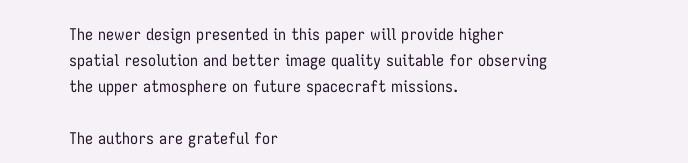The newer design presented in this paper will provide higher spatial resolution and better image quality suitable for observing the upper atmosphere on future spacecraft missions.

The authors are grateful for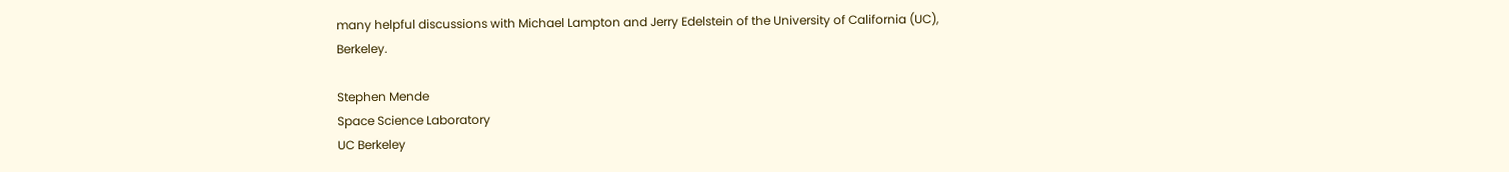many helpful discussions with Michael Lampton and Jerry Edelstein of the University of California (UC), Berkeley.

Stephen Mende
Space Science Laboratory
UC Berkeley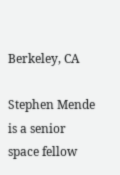Berkeley, CA

Stephen Mende is a senior space fellow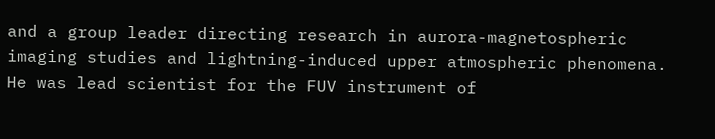and a group leader directing research in aurora-magnetospheric imaging studies and lightning-induced upper atmospheric phenomena. He was lead scientist for the FUV instrument of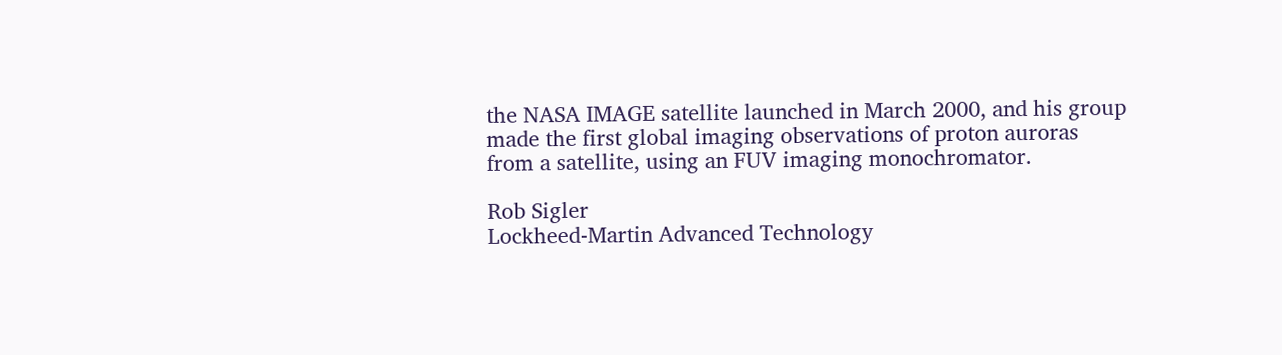the NASA IMAGE satellite launched in March 2000, and his group made the first global imaging observations of proton auroras from a satellite, using an FUV imaging monochromator.

Rob Sigler
Lockheed-Martin Advanced Technology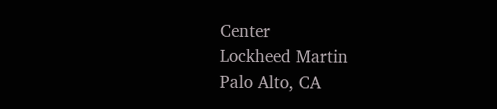Center
Lockheed Martin
Palo Alto, CA